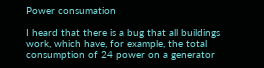Power consumation

I heard that there is a bug that all buildings work, which have, for example, the total consumption of 24 power on a generator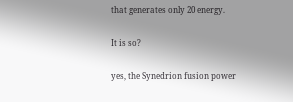that generates only 20 energy.

It is so?

yes, the Synedrion fusion power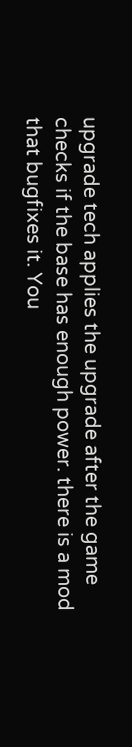upgrade tech applies the upgrade after the game checks if the base has enough power. there is a mod that bugfixes it. You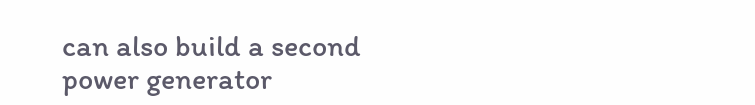can also build a second power generator